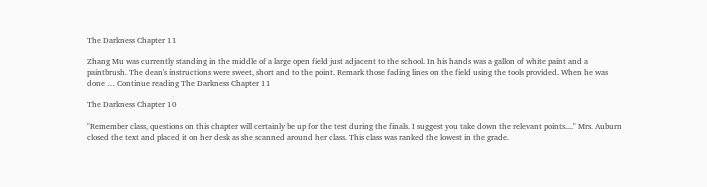The Darkness Chapter 11

Zhang Mu was currently standing in the middle of a large open field just adjacent to the school. In his hands was a gallon of white paint and a paintbrush. The dean's instructions were sweet, short and to the point. Remark those fading lines on the field using the tools provided. When he was done … Continue reading The Darkness Chapter 11

The Darkness Chapter 10

"Remember class, questions on this chapter will certainly be up for the test during the finals. I suggest you take down the relevant points...." Mrs. Auburn closed the text and placed it on her desk as she scanned around her class. This class was ranked the lowest in the grade.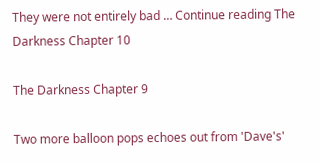They were not entirely bad … Continue reading The Darkness Chapter 10

The Darkness Chapter 9

Two more balloon pops echoes out from 'Dave's'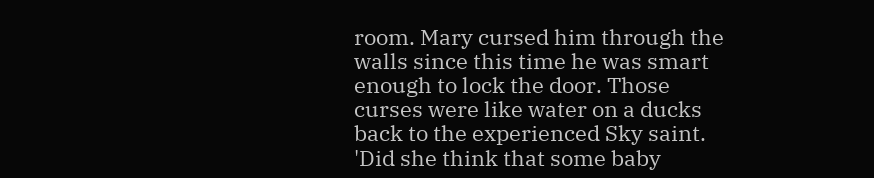room. Mary cursed him through the walls since this time he was smart enough to lock the door. Those curses were like water on a ducks back to the experienced Sky saint. 'Did she think that some baby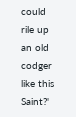could rile up an old codger like this Saint?'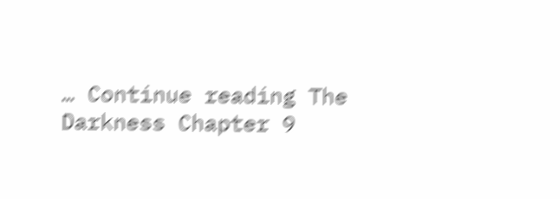… Continue reading The Darkness Chapter 9